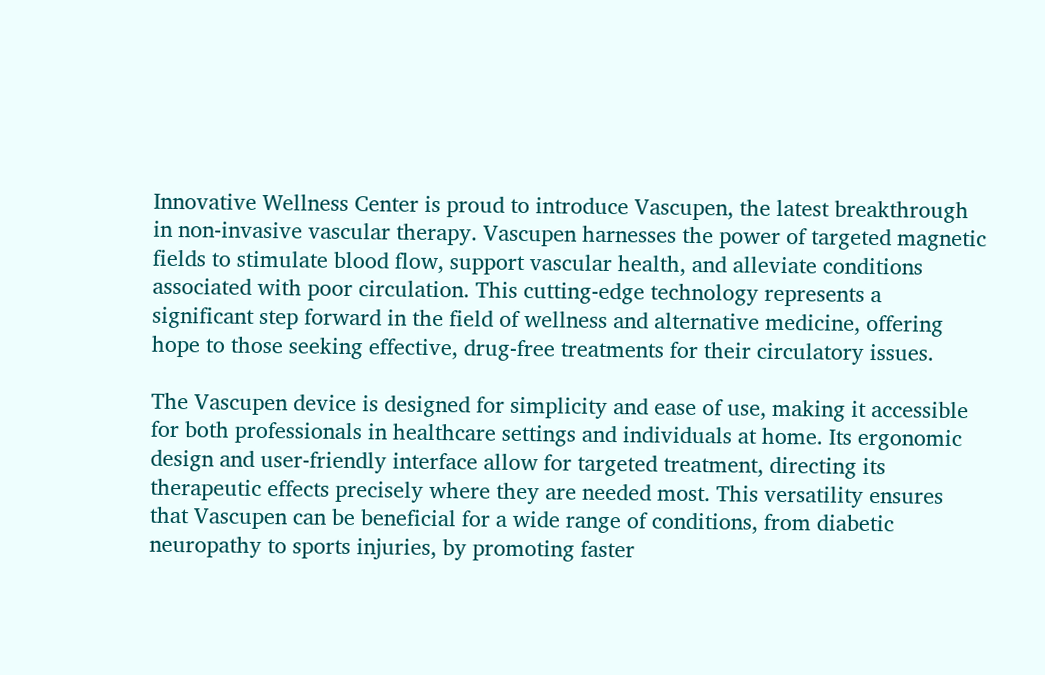Innovative Wellness Center is proud to introduce Vascupen, the latest breakthrough in non-invasive vascular therapy. Vascupen harnesses the power of targeted magnetic fields to stimulate blood flow, support vascular health, and alleviate conditions associated with poor circulation. This cutting-edge technology represents a significant step forward in the field of wellness and alternative medicine, offering hope to those seeking effective, drug-free treatments for their circulatory issues.

The Vascupen device is designed for simplicity and ease of use, making it accessible for both professionals in healthcare settings and individuals at home. Its ergonomic design and user-friendly interface allow for targeted treatment, directing its therapeutic effects precisely where they are needed most. This versatility ensures that Vascupen can be beneficial for a wide range of conditions, from diabetic neuropathy to sports injuries, by promoting faster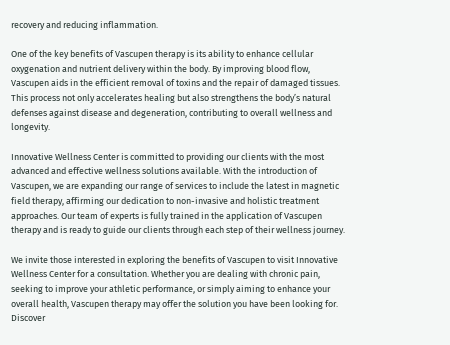recovery and reducing inflammation.

One of the key benefits of Vascupen therapy is its ability to enhance cellular oxygenation and nutrient delivery within the body. By improving blood flow, Vascupen aids in the efficient removal of toxins and the repair of damaged tissues. This process not only accelerates healing but also strengthens the body’s natural defenses against disease and degeneration, contributing to overall wellness and longevity.

Innovative Wellness Center is committed to providing our clients with the most advanced and effective wellness solutions available. With the introduction of Vascupen, we are expanding our range of services to include the latest in magnetic field therapy, affirming our dedication to non-invasive and holistic treatment approaches. Our team of experts is fully trained in the application of Vascupen therapy and is ready to guide our clients through each step of their wellness journey.

We invite those interested in exploring the benefits of Vascupen to visit Innovative Wellness Center for a consultation. Whether you are dealing with chronic pain, seeking to improve your athletic performance, or simply aiming to enhance your overall health, Vascupen therapy may offer the solution you have been looking for. Discover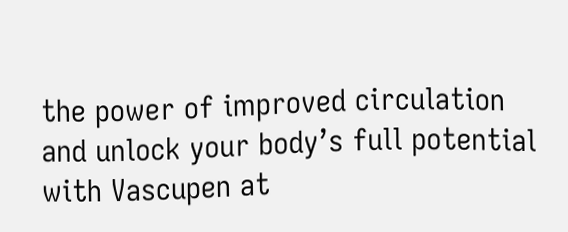the power of improved circulation and unlock your body’s full potential with Vascupen at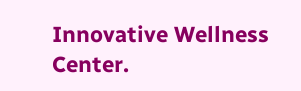Innovative Wellness Center.